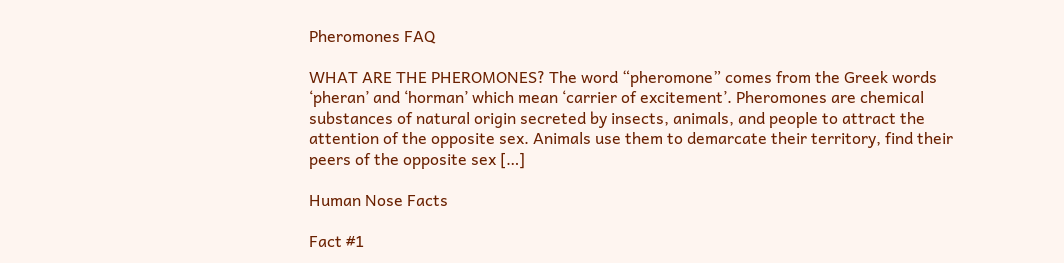Pheromones FAQ

WHAT ARE THE PHEROMONES? The word “pheromone” comes from the Greek words ‘pheran’ and ‘horman’ which mean ‘carrier of excitement’. Pheromones are chemical substances of natural origin secreted by insects, animals, and people to attract the attention of the opposite sex. Animals use them to demarcate their territory, find their peers of the opposite sex […]

Human Nose Facts

Fact #1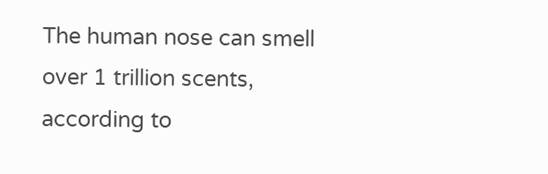The human nose can smell over 1 trillion scents, according to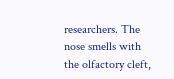researchers. The nose smells with the olfactory cleft,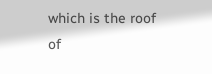which is the roof of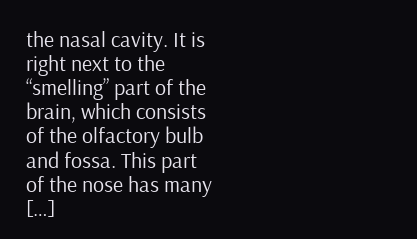the nasal cavity. It is right next to the “smelling” part of the brain, which consists of the olfactory bulb and fossa. This part of the nose has many […]